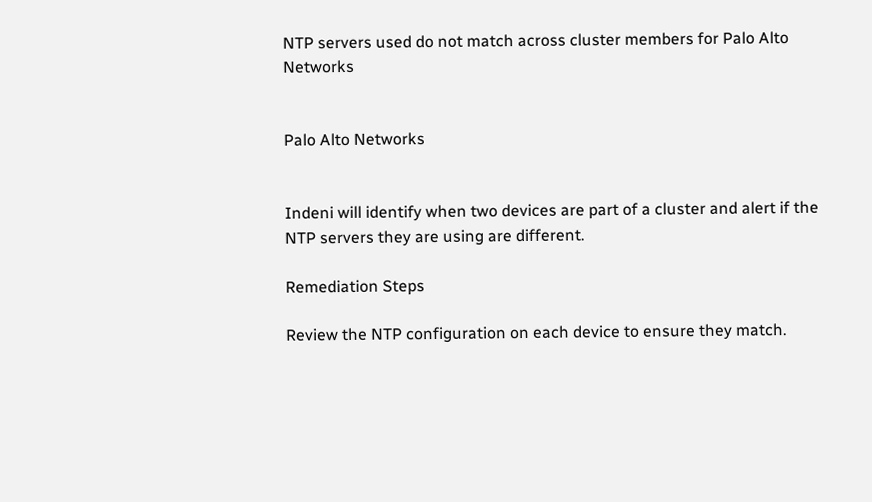NTP servers used do not match across cluster members for Palo Alto Networks


Palo Alto Networks


Indeni will identify when two devices are part of a cluster and alert if the NTP servers they are using are different.

Remediation Steps

Review the NTP configuration on each device to ensure they match.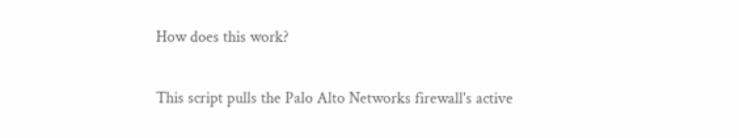How does this work?

This script pulls the Palo Alto Networks firewall's active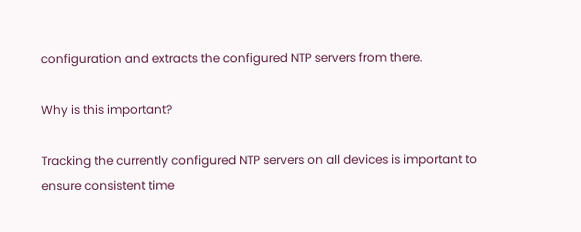configuration and extracts the configured NTP servers from there.

Why is this important?

Tracking the currently configured NTP servers on all devices is important to ensure consistent time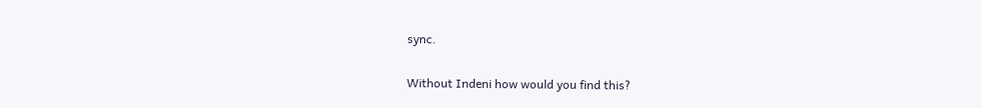sync.

Without Indeni how would you find this?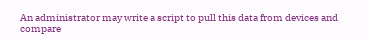An administrator may write a script to pull this data from devices and compare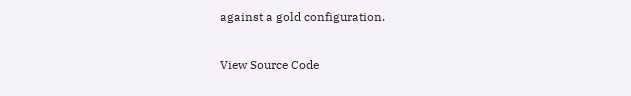against a gold configuration.

View Source Code